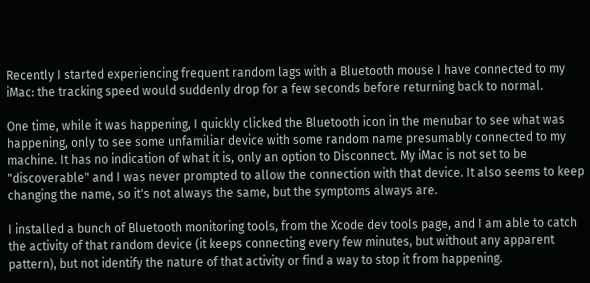Recently I started experiencing frequent random lags with a Bluetooth mouse I have connected to my iMac: the tracking speed would suddenly drop for a few seconds before returning back to normal.

One time, while it was happening, I quickly clicked the Bluetooth icon in the menubar to see what was happening, only to see some unfamiliar device with some random name presumably connected to my machine. It has no indication of what it is, only an option to Disconnect. My iMac is not set to be "discoverable" and I was never prompted to allow the connection with that device. It also seems to keep changing the name, so it's not always the same, but the symptoms always are.

I installed a bunch of Bluetooth monitoring tools, from the Xcode dev tools page, and I am able to catch the activity of that random device (it keeps connecting every few minutes, but without any apparent pattern), but not identify the nature of that activity or find a way to stop it from happening.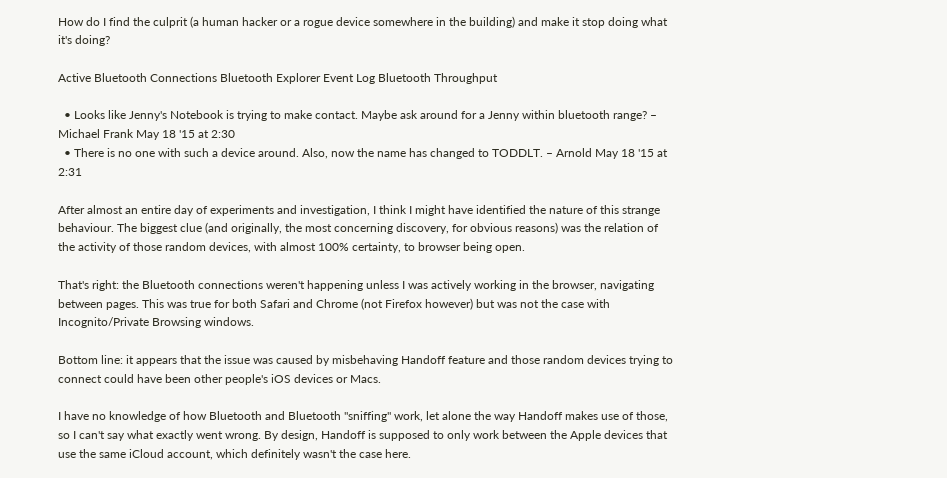How do I find the culprit (a human hacker or a rogue device somewhere in the building) and make it stop doing what it's doing?

Active Bluetooth Connections Bluetooth Explorer Event Log Bluetooth Throughput

  • Looks like Jenny's Notebook is trying to make contact. Maybe ask around for a Jenny within bluetooth range? – Michael Frank May 18 '15 at 2:30
  • There is no one with such a device around. Also, now the name has changed to TODDLT. – Arnold May 18 '15 at 2:31

After almost an entire day of experiments and investigation, I think I might have identified the nature of this strange behaviour. The biggest clue (and originally, the most concerning discovery, for obvious reasons) was the relation of the activity of those random devices, with almost 100% certainty, to browser being open.

That's right: the Bluetooth connections weren't happening unless I was actively working in the browser, navigating between pages. This was true for both Safari and Chrome (not Firefox however) but was not the case with Incognito/Private Browsing windows.

Bottom line: it appears that the issue was caused by misbehaving Handoff feature and those random devices trying to connect could have been other people's iOS devices or Macs.

I have no knowledge of how Bluetooth and Bluetooth "sniffing" work, let alone the way Handoff makes use of those, so I can't say what exactly went wrong. By design, Handoff is supposed to only work between the Apple devices that use the same iCloud account, which definitely wasn't the case here.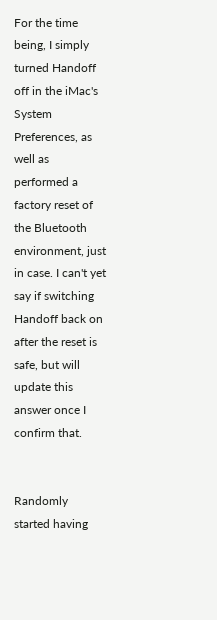For the time being, I simply turned Handoff off in the iMac's System Preferences, as well as performed a factory reset of the Bluetooth environment, just in case. I can't yet say if switching Handoff back on after the reset is safe, but will update this answer once I confirm that.


Randomly started having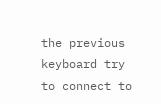the previous keyboard try to connect to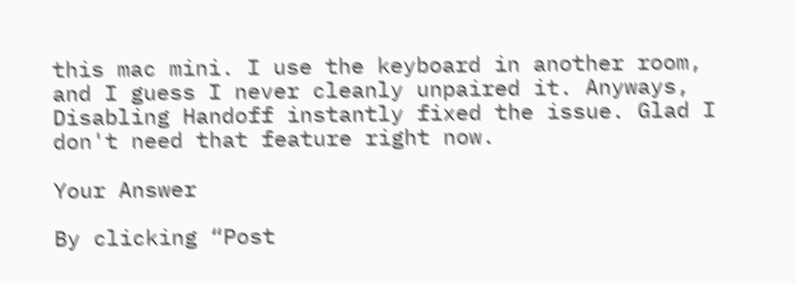this mac mini. I use the keyboard in another room, and I guess I never cleanly unpaired it. Anyways, Disabling Handoff instantly fixed the issue. Glad I don't need that feature right now.

Your Answer

By clicking “Post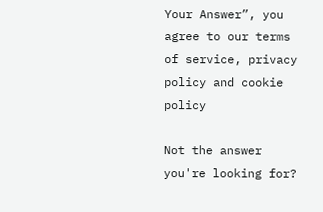Your Answer”, you agree to our terms of service, privacy policy and cookie policy

Not the answer you're looking for?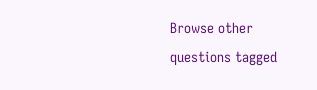Browse other questions tagged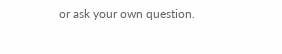or ask your own question.